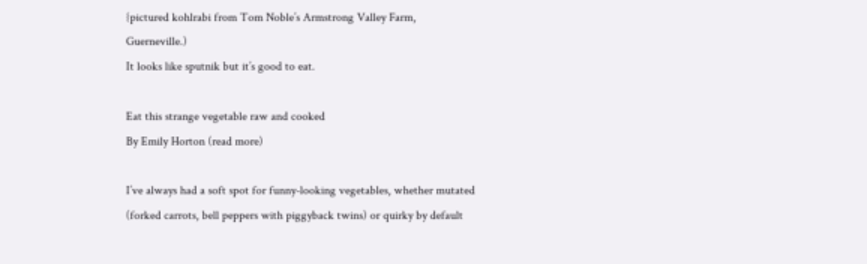{pictured kohlrabi from Tom Noble’s Armstrong Valley Farm, Guerneville.)
It looks like sputnik but it’s good to eat.

Eat this strange vegetable raw and cooked
By Emily Horton (read more)

I’ve always had a soft spot for funny-looking vegetables, whether mutated (forked carrots, bell peppers with piggyback twins) or quirky by default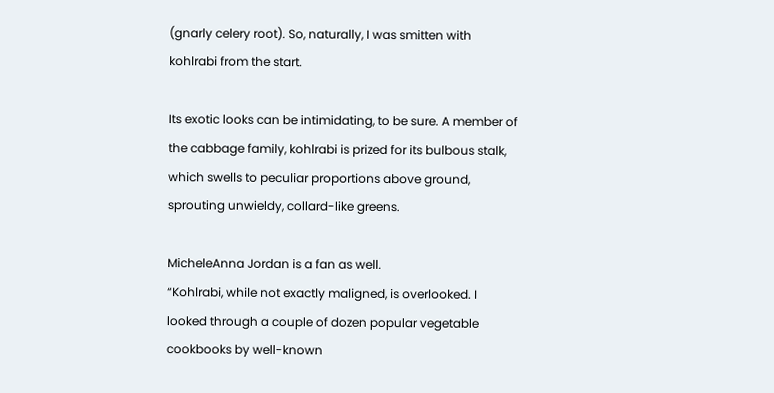(gnarly celery root). So, naturally, I was smitten with kohlrabi from the start.

Its exotic looks can be intimidating, to be sure. A member of the cabbage family, kohlrabi is prized for its bulbous stalk, which swells to peculiar proportions above ground, sprouting unwieldy, collard-like greens.

MicheleAnna Jordan is a fan as well.
“Kohlrabi, while not exactly maligned, is overlooked. I looked through a couple of dozen popular vegetable cookbooks by well-known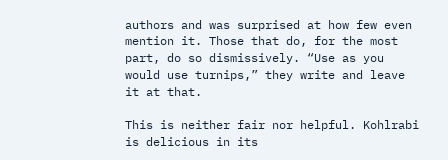authors and was surprised at how few even mention it. Those that do, for the most part, do so dismissively. “Use as you would use turnips,” they write and leave it at that.

This is neither fair nor helpful. Kohlrabi is delicious in its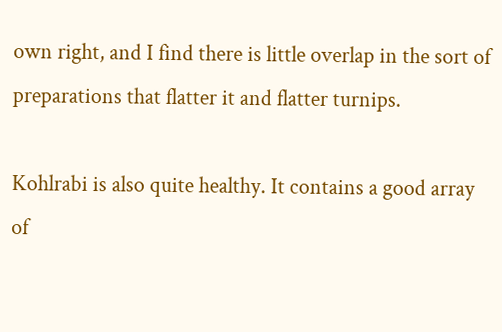own right, and I find there is little overlap in the sort of preparations that flatter it and flatter turnips.

Kohlrabi is also quite healthy. It contains a good array of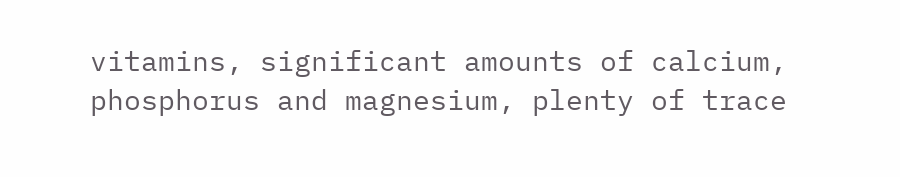vitamins, significant amounts of calcium, phosphorus and magnesium, plenty of trace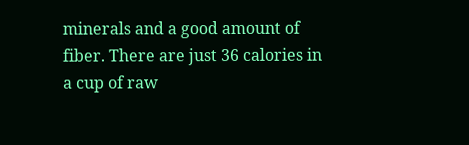minerals and a good amount of fiber. There are just 36 calories in a cup of raw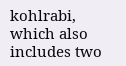kohlrabi, which also includes two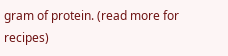gram of protein. (read more for recipes)